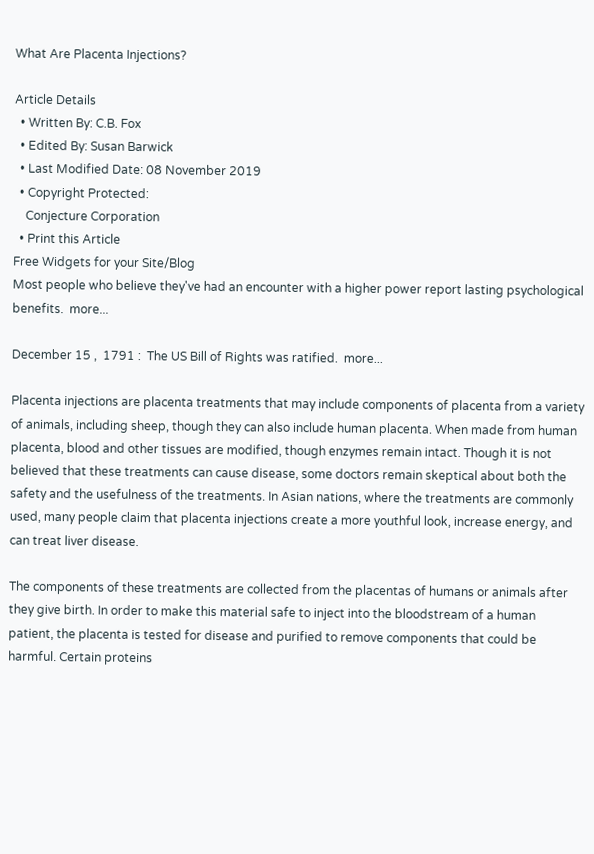What Are Placenta Injections?

Article Details
  • Written By: C.B. Fox
  • Edited By: Susan Barwick
  • Last Modified Date: 08 November 2019
  • Copyright Protected:
    Conjecture Corporation
  • Print this Article
Free Widgets for your Site/Blog
Most people who believe they've had an encounter with a higher power report lasting psychological benefits.  more...

December 15 ,  1791 :  The US Bill of Rights was ratified.  more...

Placenta injections are placenta treatments that may include components of placenta from a variety of animals, including sheep, though they can also include human placenta. When made from human placenta, blood and other tissues are modified, though enzymes remain intact. Though it is not believed that these treatments can cause disease, some doctors remain skeptical about both the safety and the usefulness of the treatments. In Asian nations, where the treatments are commonly used, many people claim that placenta injections create a more youthful look, increase energy, and can treat liver disease.

The components of these treatments are collected from the placentas of humans or animals after they give birth. In order to make this material safe to inject into the bloodstream of a human patient, the placenta is tested for disease and purified to remove components that could be harmful. Certain proteins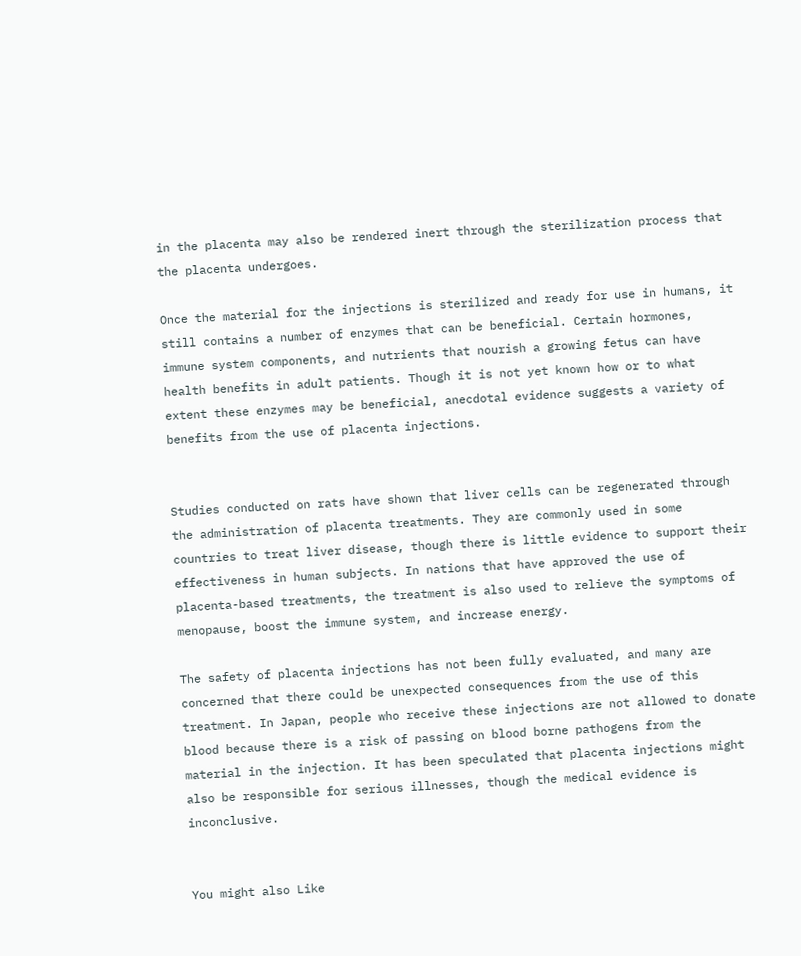in the placenta may also be rendered inert through the sterilization process that the placenta undergoes.

Once the material for the injections is sterilized and ready for use in humans, it still contains a number of enzymes that can be beneficial. Certain hormones, immune system components, and nutrients that nourish a growing fetus can have health benefits in adult patients. Though it is not yet known how or to what extent these enzymes may be beneficial, anecdotal evidence suggests a variety of benefits from the use of placenta injections.


Studies conducted on rats have shown that liver cells can be regenerated through the administration of placenta treatments. They are commonly used in some countries to treat liver disease, though there is little evidence to support their effectiveness in human subjects. In nations that have approved the use of placenta-based treatments, the treatment is also used to relieve the symptoms of menopause, boost the immune system, and increase energy.

The safety of placenta injections has not been fully evaluated, and many are concerned that there could be unexpected consequences from the use of this treatment. In Japan, people who receive these injections are not allowed to donate blood because there is a risk of passing on blood borne pathogens from the material in the injection. It has been speculated that placenta injections might also be responsible for serious illnesses, though the medical evidence is inconclusive.


You might also Like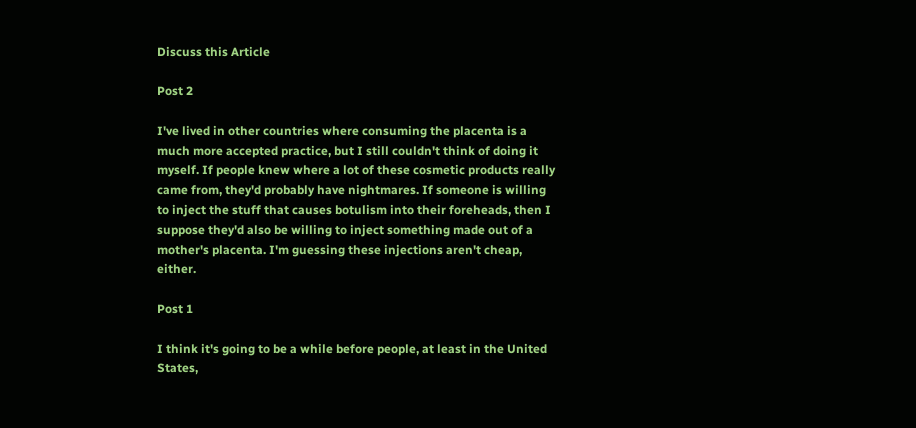Discuss this Article

Post 2

I've lived in other countries where consuming the placenta is a much more accepted practice, but I still couldn't think of doing it myself. If people knew where a lot of these cosmetic products really came from, they'd probably have nightmares. If someone is willing to inject the stuff that causes botulism into their foreheads, then I suppose they'd also be willing to inject something made out of a mother's placenta. I'm guessing these injections aren't cheap, either.

Post 1

I think it's going to be a while before people, at least in the United States,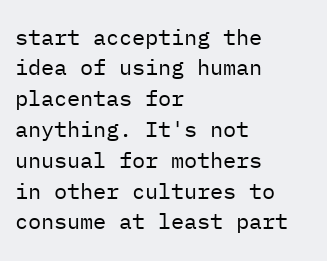start accepting the idea of using human placentas for anything. It's not unusual for mothers in other cultures to consume at least part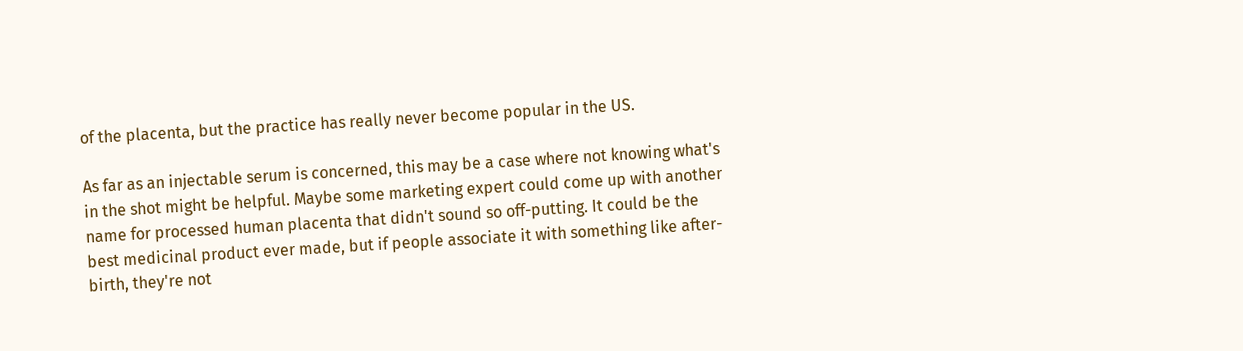of the placenta, but the practice has really never become popular in the US.

As far as an injectable serum is concerned, this may be a case where not knowing what's in the shot might be helpful. Maybe some marketing expert could come up with another name for processed human placenta that didn't sound so off-putting. It could be the best medicinal product ever made, but if people associate it with something like after-birth, they're not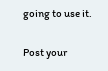going to use it.

Post your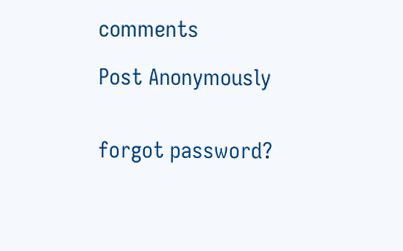comments

Post Anonymously


forgot password?